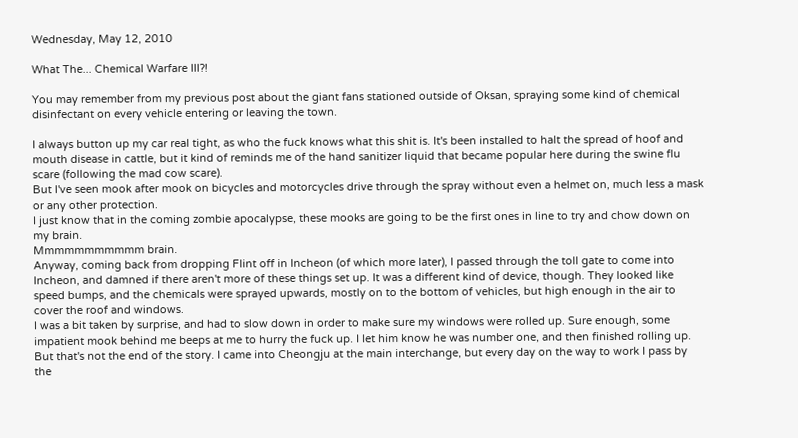Wednesday, May 12, 2010

What The... Chemical Warfare III?!

You may remember from my previous post about the giant fans stationed outside of Oksan, spraying some kind of chemical disinfectant on every vehicle entering or leaving the town.

I always button up my car real tight, as who the fuck knows what this shit is. It's been installed to halt the spread of hoof and mouth disease in cattle, but it kind of reminds me of the hand sanitizer liquid that became popular here during the swine flu scare (following the mad cow scare).
But I've seen mook after mook on bicycles and motorcycles drive through the spray without even a helmet on, much less a mask or any other protection.
I just know that in the coming zombie apocalypse, these mooks are going to be the first ones in line to try and chow down on my brain.
Mmmmmmmmmmm brain.
Anyway, coming back from dropping Flint off in Incheon (of which more later), I passed through the toll gate to come into Incheon, and damned if there aren't more of these things set up. It was a different kind of device, though. They looked like speed bumps, and the chemicals were sprayed upwards, mostly on to the bottom of vehicles, but high enough in the air to cover the roof and windows.
I was a bit taken by surprise, and had to slow down in order to make sure my windows were rolled up. Sure enough, some impatient mook behind me beeps at me to hurry the fuck up. I let him know he was number one, and then finished rolling up.
But that's not the end of the story. I came into Cheongju at the main interchange, but every day on the way to work I pass by the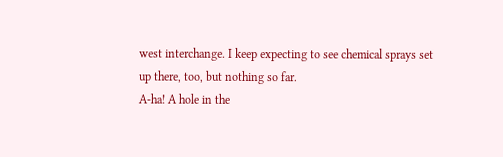west interchange. I keep expecting to see chemical sprays set up there, too, but nothing so far.
A-ha! A hole in the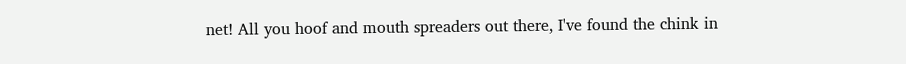net! All you hoof and mouth spreaders out there, I've found the chink in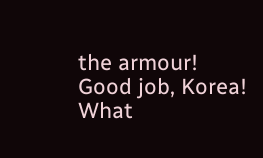the armour!
Good job, Korea!
What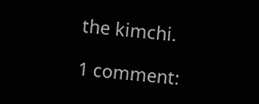the kimchi.

1 comment: